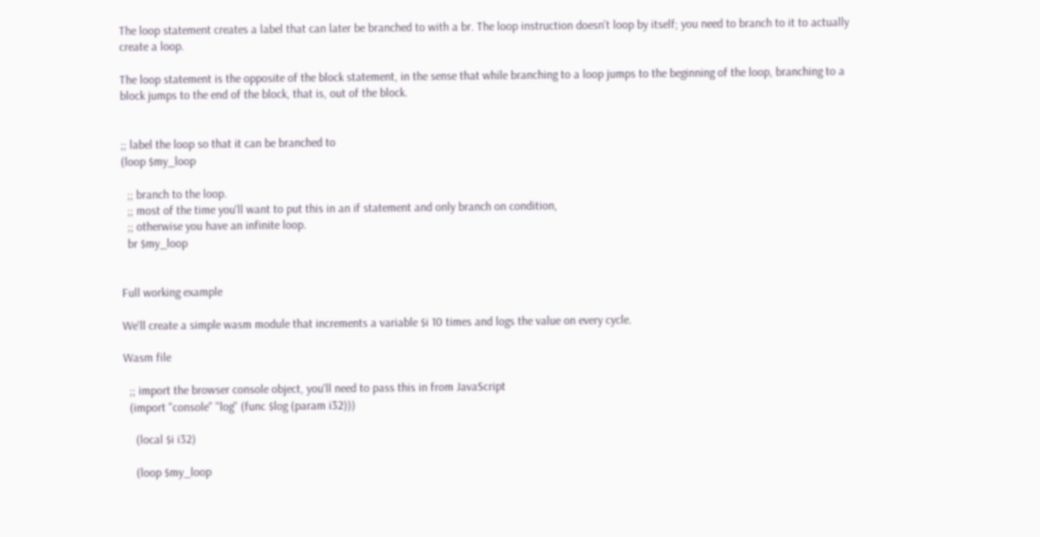The loop statement creates a label that can later be branched to with a br. The loop instruction doesn't loop by itself; you need to branch to it to actually create a loop.

The loop statement is the opposite of the block statement, in the sense that while branching to a loop jumps to the beginning of the loop, branching to a block jumps to the end of the block, that is, out of the block.


;; label the loop so that it can be branched to
(loop $my_loop

  ;; branch to the loop.
  ;; most of the time you'll want to put this in an if statement and only branch on condition,
  ;; otherwise you have an infinite loop.
  br $my_loop


Full working example

We'll create a simple wasm module that increments a variable $i 10 times and logs the value on every cycle.

Wasm file

  ;; import the browser console object, you'll need to pass this in from JavaScript
  (import "console" "log" (func $log (param i32)))

    (local $i i32)

    (loop $my_loop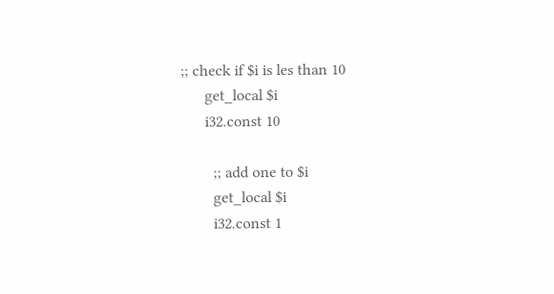;; check if $i is les than 10
      get_local $i
      i32.const 10

        ;; add one to $i
        get_local $i
        i32.const 1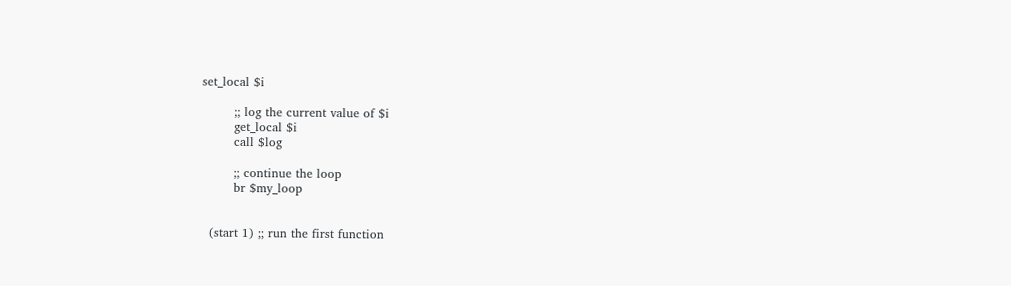set_local $i

        ;; log the current value of $i
        get_local $i
        call $log

        ;; continue the loop
        br $my_loop


  (start 1) ;; run the first function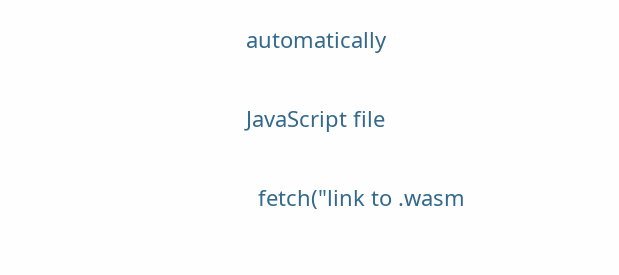automatically

JavaScript file

  fetch("link to .wasm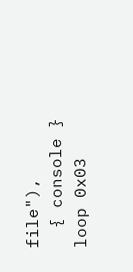file"),
  { console }
loop 0x03